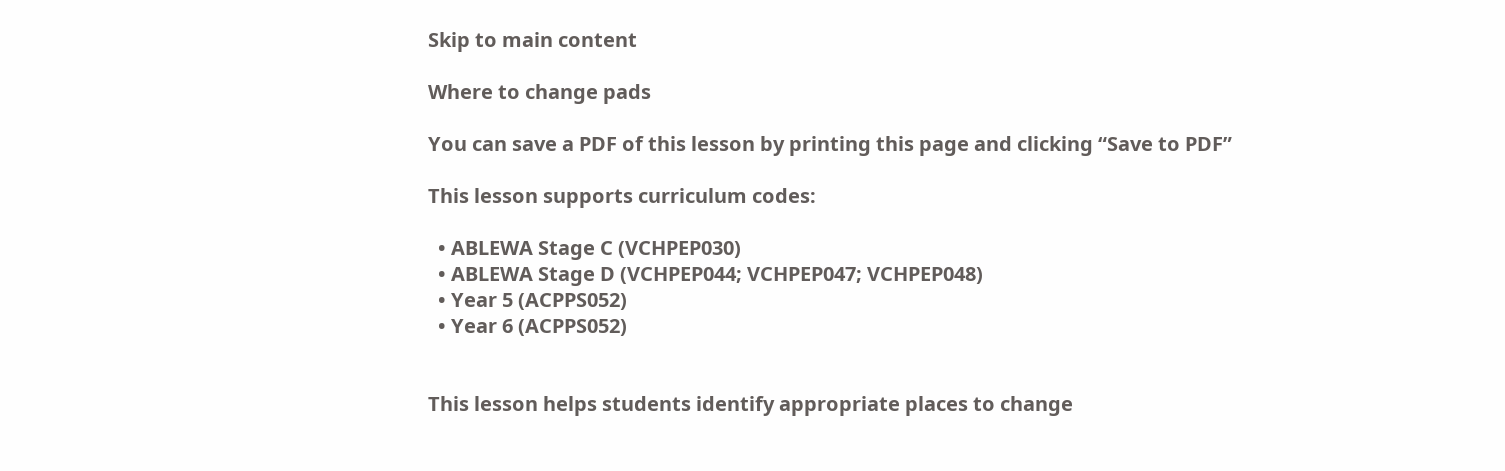Skip to main content

Where to change pads

You can save a PDF of this lesson by printing this page and clicking “Save to PDF”

This lesson supports curriculum codes:

  • ABLEWA Stage C (VCHPEP030)
  • ABLEWA Stage D (VCHPEP044; VCHPEP047; VCHPEP048)
  • Year 5 (ACPPS052)
  • Year 6 (ACPPS052)


This lesson helps students identify appropriate places to change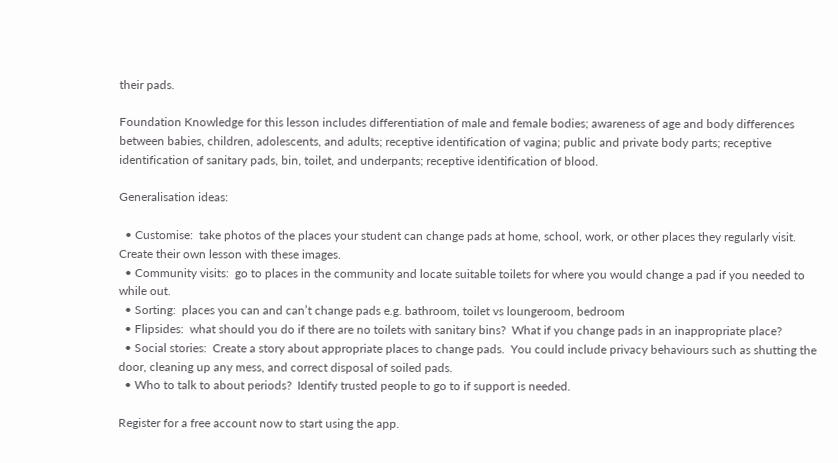their pads.

Foundation Knowledge for this lesson includes differentiation of male and female bodies; awareness of age and body differences between babies, children, adolescents, and adults; receptive identification of vagina; public and private body parts; receptive identification of sanitary pads, bin, toilet, and underpants; receptive identification of blood.

Generalisation ideas:

  • Customise:  take photos of the places your student can change pads at home, school, work, or other places they regularly visit.  Create their own lesson with these images.
  • Community visits:  go to places in the community and locate suitable toilets for where you would change a pad if you needed to while out.
  • Sorting:  places you can and can’t change pads e.g. bathroom, toilet vs loungeroom, bedroom
  • Flipsides:  what should you do if there are no toilets with sanitary bins?  What if you change pads in an inappropriate place?
  • Social stories:  Create a story about appropriate places to change pads.  You could include privacy behaviours such as shutting the door, cleaning up any mess, and correct disposal of soiled pads.
  • Who to talk to about periods?  Identify trusted people to go to if support is needed.

Register for a free account now to start using the app.